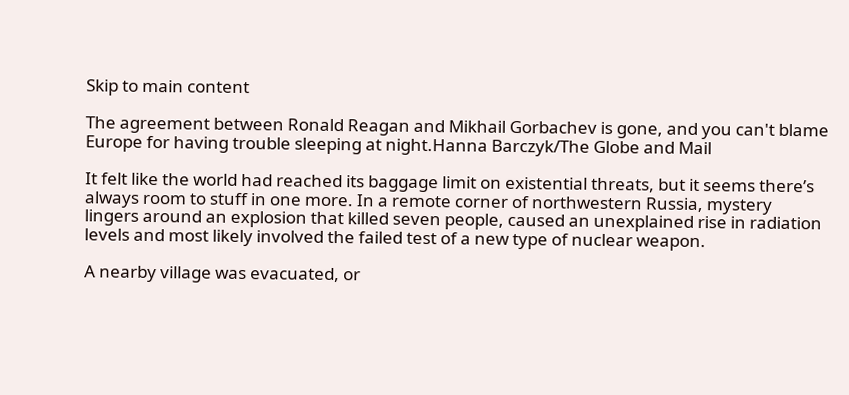Skip to main content

The agreement between Ronald Reagan and Mikhail Gorbachev is gone, and you can't blame Europe for having trouble sleeping at night.Hanna Barczyk/The Globe and Mail

It felt like the world had reached its baggage limit on existential threats, but it seems there’s always room to stuff in one more. In a remote corner of northwestern Russia, mystery lingers around an explosion that killed seven people, caused an unexplained rise in radiation levels and most likely involved the failed test of a new type of nuclear weapon.

A nearby village was evacuated, or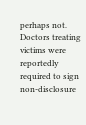perhaps not. Doctors treating victims were reportedly required to sign non-disclosure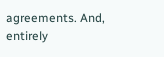agreements. And, entirely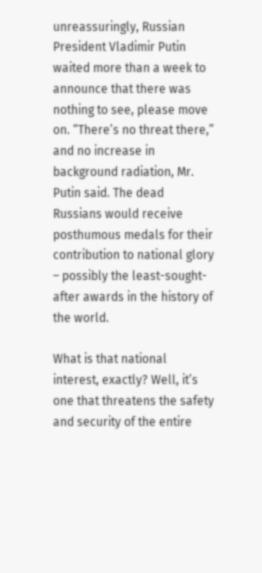unreassuringly, Russian President Vladimir Putin waited more than a week to announce that there was nothing to see, please move on. “There’s no threat there,” and no increase in background radiation, Mr. Putin said. The dead Russians would receive posthumous medals for their contribution to national glory – possibly the least-sought-after awards in the history of the world.

What is that national interest, exactly? Well, it’s one that threatens the safety and security of the entire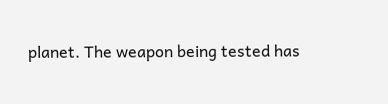planet. The weapon being tested has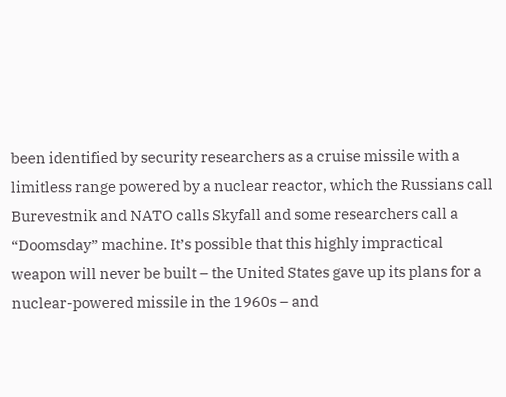been identified by security researchers as a cruise missile with a limitless range powered by a nuclear reactor, which the Russians call Burevestnik and NATO calls Skyfall and some researchers call a “Doomsday” machine. It’s possible that this highly impractical weapon will never be built – the United States gave up its plans for a nuclear-powered missile in the 1960s – and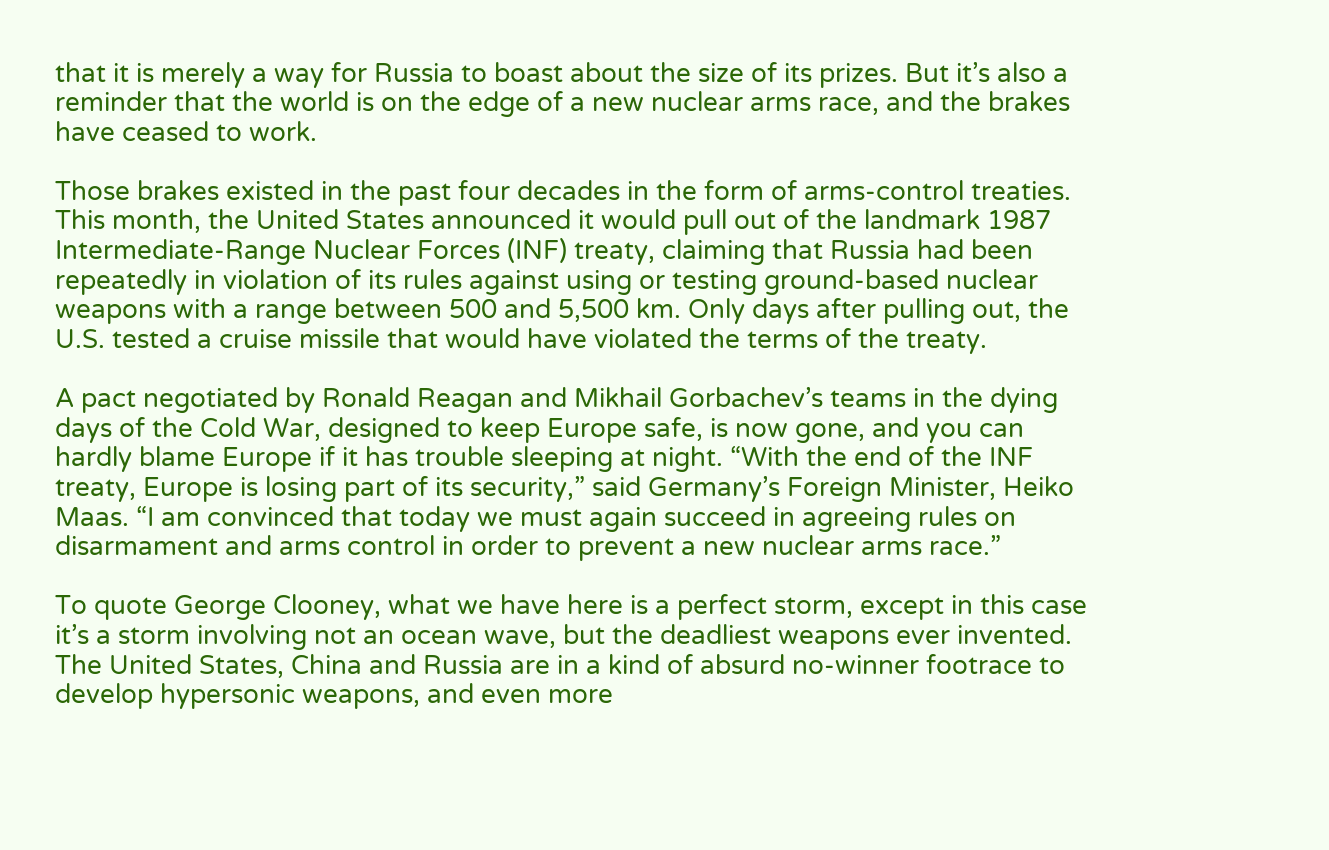that it is merely a way for Russia to boast about the size of its prizes. But it’s also a reminder that the world is on the edge of a new nuclear arms race, and the brakes have ceased to work.

Those brakes existed in the past four decades in the form of arms-control treaties. This month, the United States announced it would pull out of the landmark 1987 Intermediate-Range Nuclear Forces (INF) treaty, claiming that Russia had been repeatedly in violation of its rules against using or testing ground-based nuclear weapons with a range between 500 and 5,500 km. Only days after pulling out, the U.S. tested a cruise missile that would have violated the terms of the treaty.

A pact negotiated by Ronald Reagan and Mikhail Gorbachev’s teams in the dying days of the Cold War, designed to keep Europe safe, is now gone, and you can hardly blame Europe if it has trouble sleeping at night. “With the end of the INF treaty, Europe is losing part of its security,” said Germany’s Foreign Minister, Heiko Maas. “I am convinced that today we must again succeed in agreeing rules on disarmament and arms control in order to prevent a new nuclear arms race.”

To quote George Clooney, what we have here is a perfect storm, except in this case it’s a storm involving not an ocean wave, but the deadliest weapons ever invented. The United States, China and Russia are in a kind of absurd no-winner footrace to develop hypersonic weapons, and even more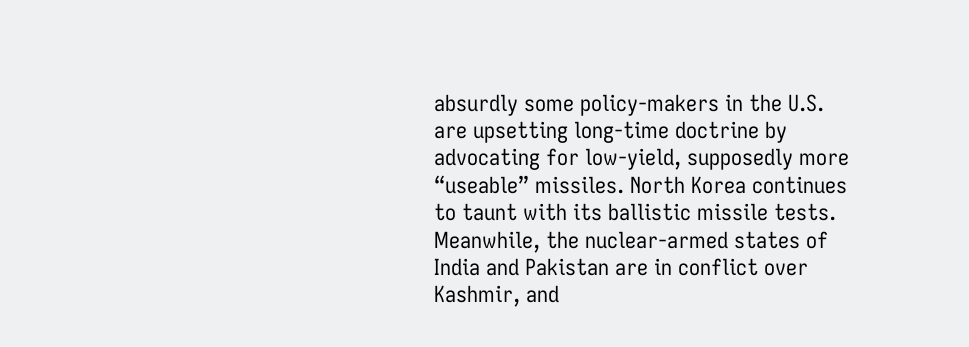absurdly some policy-makers in the U.S. are upsetting long-time doctrine by advocating for low-yield, supposedly more “useable” missiles. North Korea continues to taunt with its ballistic missile tests. Meanwhile, the nuclear-armed states of India and Pakistan are in conflict over Kashmir, and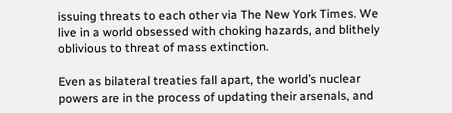issuing threats to each other via The New York Times. We live in a world obsessed with choking hazards, and blithely oblivious to threat of mass extinction.

Even as bilateral treaties fall apart, the world’s nuclear powers are in the process of updating their arsenals, and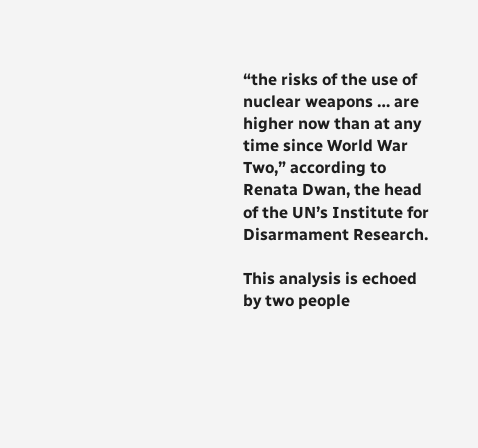“the risks of the use of nuclear weapons … are higher now than at any time since World War Two,” according to Renata Dwan, the head of the UN’s Institute for Disarmament Research.

This analysis is echoed by two people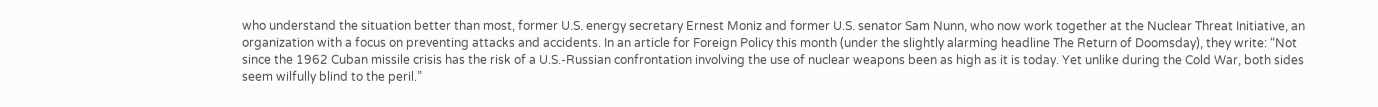who understand the situation better than most, former U.S. energy secretary Ernest Moniz and former U.S. senator Sam Nunn, who now work together at the Nuclear Threat Initiative, an organization with a focus on preventing attacks and accidents. In an article for Foreign Policy this month (under the slightly alarming headline The Return of Doomsday), they write: “Not since the 1962 Cuban missile crisis has the risk of a U.S.-Russian confrontation involving the use of nuclear weapons been as high as it is today. Yet unlike during the Cold War, both sides seem wilfully blind to the peril.”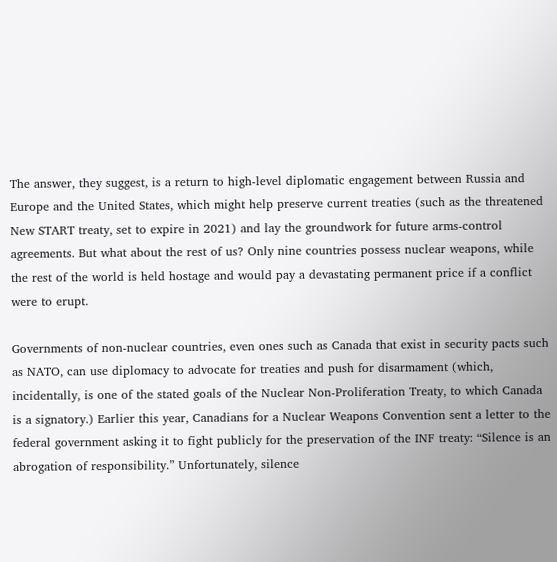The answer, they suggest, is a return to high-level diplomatic engagement between Russia and Europe and the United States, which might help preserve current treaties (such as the threatened New START treaty, set to expire in 2021) and lay the groundwork for future arms-control agreements. But what about the rest of us? Only nine countries possess nuclear weapons, while the rest of the world is held hostage and would pay a devastating permanent price if a conflict were to erupt.

Governments of non-nuclear countries, even ones such as Canada that exist in security pacts such as NATO, can use diplomacy to advocate for treaties and push for disarmament (which, incidentally, is one of the stated goals of the Nuclear Non-Proliferation Treaty, to which Canada is a signatory.) Earlier this year, Canadians for a Nuclear Weapons Convention sent a letter to the federal government asking it to fight publicly for the preservation of the INF treaty: “Silence is an abrogation of responsibility.” Unfortunately, silence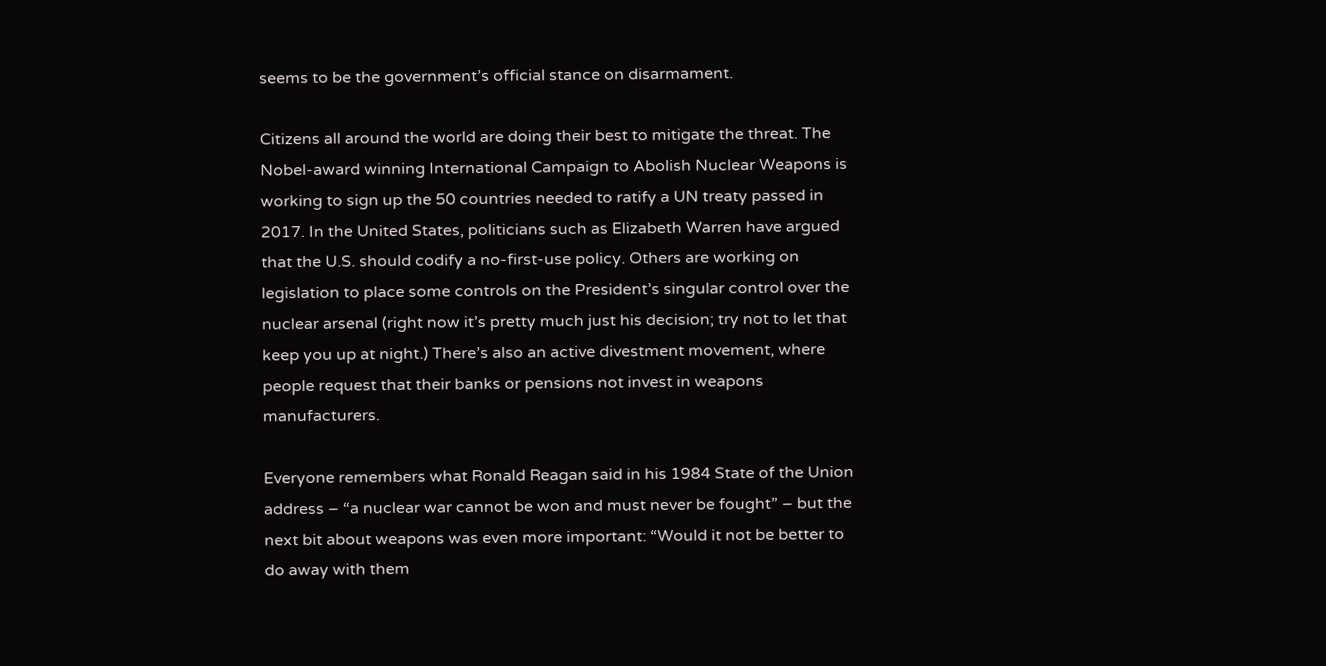seems to be the government’s official stance on disarmament.

Citizens all around the world are doing their best to mitigate the threat. The Nobel-award winning International Campaign to Abolish Nuclear Weapons is working to sign up the 50 countries needed to ratify a UN treaty passed in 2017. In the United States, politicians such as Elizabeth Warren have argued that the U.S. should codify a no-first-use policy. Others are working on legislation to place some controls on the President’s singular control over the nuclear arsenal (right now it’s pretty much just his decision; try not to let that keep you up at night.) There’s also an active divestment movement, where people request that their banks or pensions not invest in weapons manufacturers.

Everyone remembers what Ronald Reagan said in his 1984 State of the Union address – “a nuclear war cannot be won and must never be fought” – but the next bit about weapons was even more important: “Would it not be better to do away with them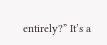entirely?” It’s a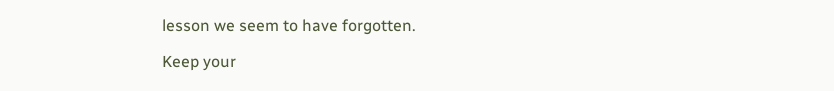lesson we seem to have forgotten.

Keep your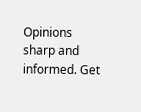Opinions sharp and informed. Get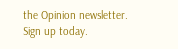the Opinion newsletter. Sign up today.